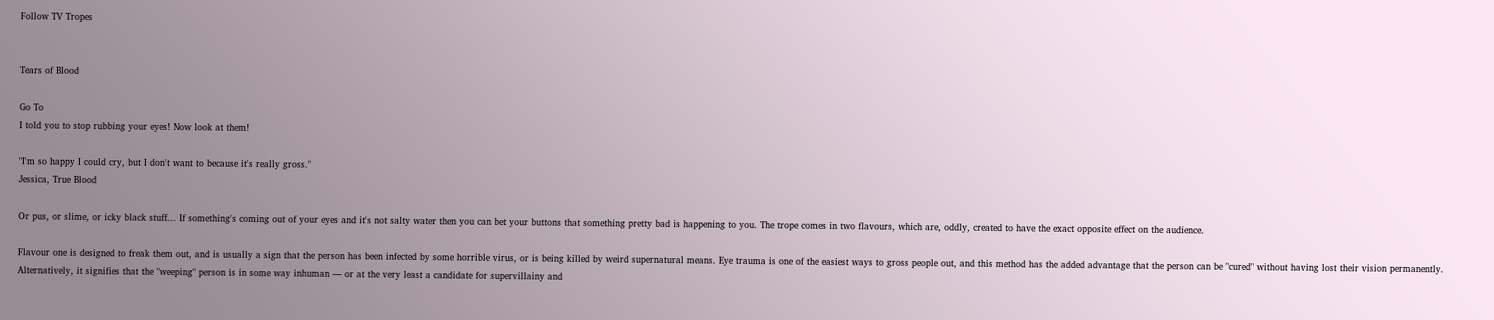Follow TV Tropes


Tears of Blood

Go To
I told you to stop rubbing your eyes! Now look at them!

"I'm so happy I could cry, but I don't want to because it's really gross."
Jessica, True Blood

Or pus, or slime, or icky black stuff... If something's coming out of your eyes and it's not salty water then you can bet your buttons that something pretty bad is happening to you. The trope comes in two flavours, which are, oddly, created to have the exact opposite effect on the audience.

Flavour one is designed to freak them out, and is usually a sign that the person has been infected by some horrible virus, or is being killed by weird supernatural means. Eye trauma is one of the easiest ways to gross people out, and this method has the added advantage that the person can be "cured" without having lost their vision permanently. Alternatively, it signifies that the "weeping" person is in some way inhuman — or at the very least a candidate for supervillainy and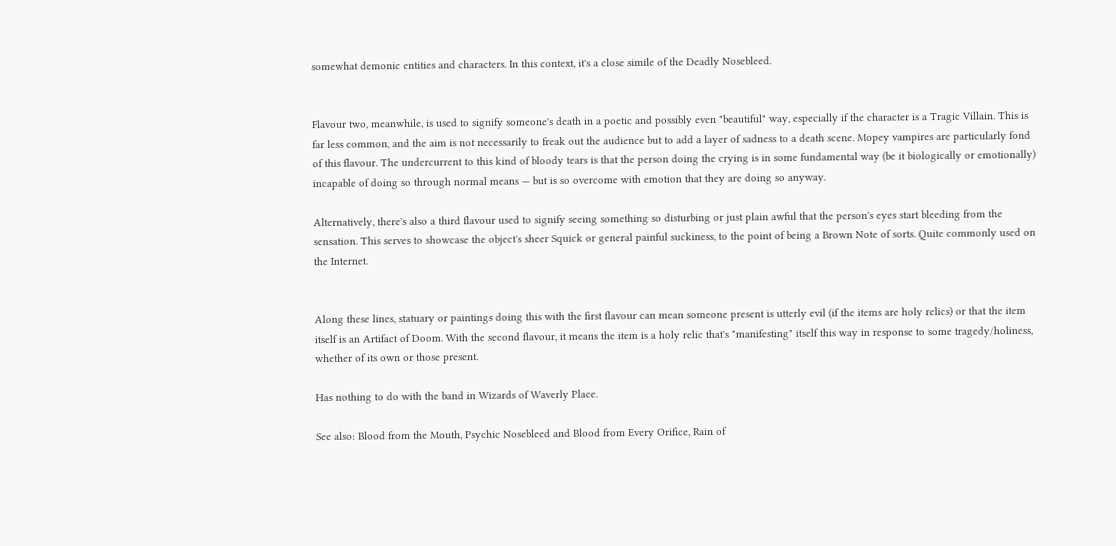somewhat demonic entities and characters. In this context, it's a close simile of the Deadly Nosebleed.


Flavour two, meanwhile, is used to signify someone's death in a poetic and possibly even "beautiful" way, especially if the character is a Tragic Villain. This is far less common, and the aim is not necessarily to freak out the audience but to add a layer of sadness to a death scene. Mopey vampires are particularly fond of this flavour. The undercurrent to this kind of bloody tears is that the person doing the crying is in some fundamental way (be it biologically or emotionally) incapable of doing so through normal means — but is so overcome with emotion that they are doing so anyway.

Alternatively, there's also a third flavour used to signify seeing something so disturbing or just plain awful that the person's eyes start bleeding from the sensation. This serves to showcase the object's sheer Squick or general painful suckiness, to the point of being a Brown Note of sorts. Quite commonly used on the Internet.


Along these lines, statuary or paintings doing this with the first flavour can mean someone present is utterly evil (if the items are holy relics) or that the item itself is an Artifact of Doom. With the second flavour, it means the item is a holy relic that's "manifesting" itself this way in response to some tragedy/holiness, whether of its own or those present.

Has nothing to do with the band in Wizards of Waverly Place.

See also: Blood from the Mouth, Psychic Nosebleed and Blood from Every Orifice, Rain of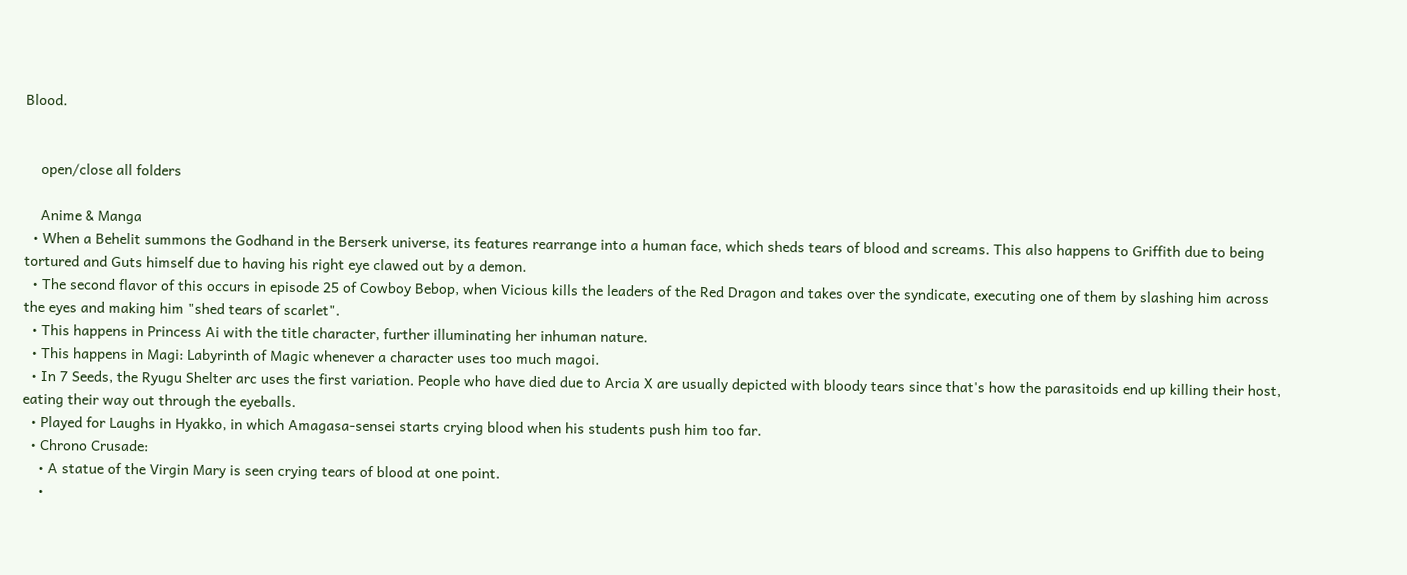Blood.


    open/close all folders

    Anime & Manga
  • When a Behelit summons the Godhand in the Berserk universe, its features rearrange into a human face, which sheds tears of blood and screams. This also happens to Griffith due to being tortured and Guts himself due to having his right eye clawed out by a demon.
  • The second flavor of this occurs in episode 25 of Cowboy Bebop, when Vicious kills the leaders of the Red Dragon and takes over the syndicate, executing one of them by slashing him across the eyes and making him "shed tears of scarlet".
  • This happens in Princess Ai with the title character, further illuminating her inhuman nature.
  • This happens in Magi: Labyrinth of Magic whenever a character uses too much magoi.
  • In 7 Seeds, the Ryugu Shelter arc uses the first variation. People who have died due to Arcia X are usually depicted with bloody tears since that's how the parasitoids end up killing their host, eating their way out through the eyeballs.
  • Played for Laughs in Hyakko, in which Amagasa-sensei starts crying blood when his students push him too far.
  • Chrono Crusade:
    • A statue of the Virgin Mary is seen crying tears of blood at one point.
    •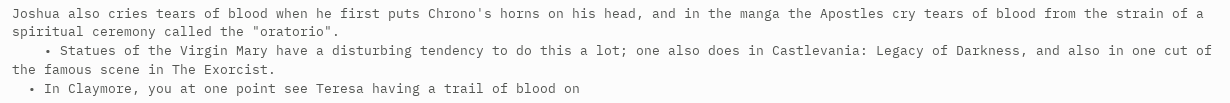Joshua also cries tears of blood when he first puts Chrono's horns on his head, and in the manga the Apostles cry tears of blood from the strain of a spiritual ceremony called the "oratorio".
    • Statues of the Virgin Mary have a disturbing tendency to do this a lot; one also does in Castlevania: Legacy of Darkness, and also in one cut of the famous scene in The Exorcist.
  • In Claymore, you at one point see Teresa having a trail of blood on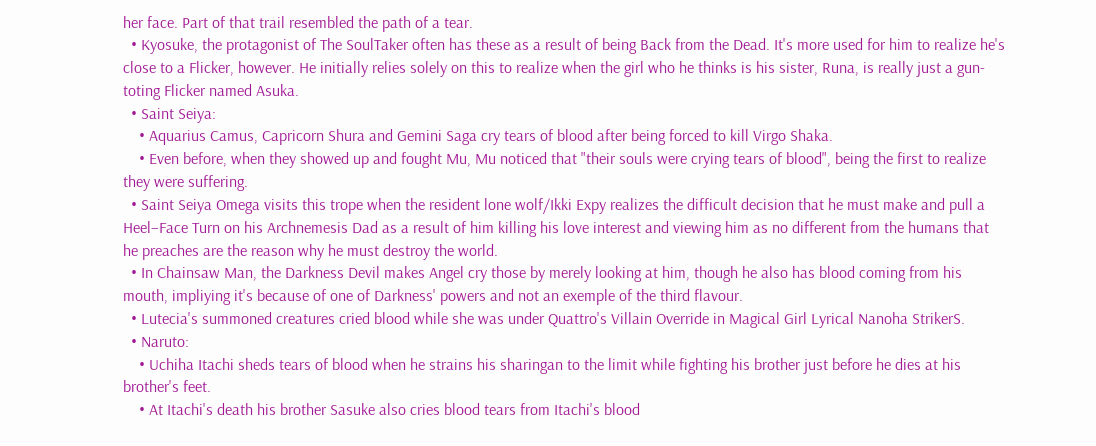her face. Part of that trail resembled the path of a tear.
  • Kyosuke, the protagonist of The SoulTaker often has these as a result of being Back from the Dead. It's more used for him to realize he's close to a Flicker, however. He initially relies solely on this to realize when the girl who he thinks is his sister, Runa, is really just a gun-toting Flicker named Asuka.
  • Saint Seiya:
    • Aquarius Camus, Capricorn Shura and Gemini Saga cry tears of blood after being forced to kill Virgo Shaka.
    • Even before, when they showed up and fought Mu, Mu noticed that "their souls were crying tears of blood", being the first to realize they were suffering.
  • Saint Seiya Omega visits this trope when the resident lone wolf/Ikki Expy realizes the difficult decision that he must make and pull a Heel–Face Turn on his Archnemesis Dad as a result of him killing his love interest and viewing him as no different from the humans that he preaches are the reason why he must destroy the world.
  • In Chainsaw Man, the Darkness Devil makes Angel cry those by merely looking at him, though he also has blood coming from his mouth, impliying it's because of one of Darkness' powers and not an exemple of the third flavour.
  • Lutecia's summoned creatures cried blood while she was under Quattro's Villain Override in Magical Girl Lyrical Nanoha StrikerS.
  • Naruto:
    • Uchiha Itachi sheds tears of blood when he strains his sharingan to the limit while fighting his brother just before he dies at his brother's feet.
    • At Itachi's death his brother Sasuke also cries blood tears from Itachi's blood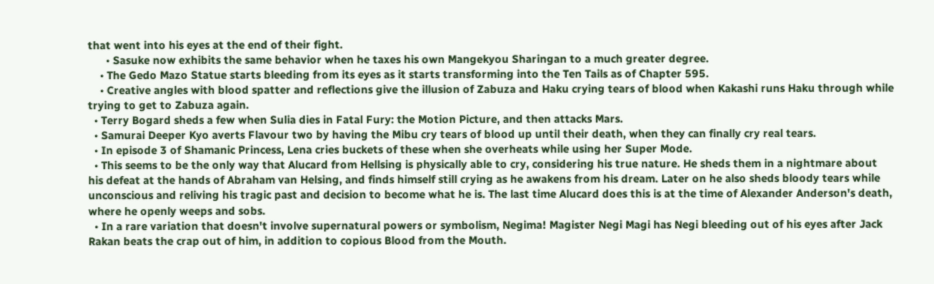that went into his eyes at the end of their fight.
      • Sasuke now exhibits the same behavior when he taxes his own Mangekyou Sharingan to a much greater degree.
    • The Gedo Mazo Statue starts bleeding from its eyes as it starts transforming into the Ten Tails as of Chapter 595.
    • Creative angles with blood spatter and reflections give the illusion of Zabuza and Haku crying tears of blood when Kakashi runs Haku through while trying to get to Zabuza again.
  • Terry Bogard sheds a few when Sulia dies in Fatal Fury: the Motion Picture, and then attacks Mars.
  • Samurai Deeper Kyo averts Flavour two by having the Mibu cry tears of blood up until their death, when they can finally cry real tears.
  • In episode 3 of Shamanic Princess, Lena cries buckets of these when she overheats while using her Super Mode.
  • This seems to be the only way that Alucard from Hellsing is physically able to cry, considering his true nature. He sheds them in a nightmare about his defeat at the hands of Abraham van Helsing, and finds himself still crying as he awakens from his dream. Later on he also sheds bloody tears while unconscious and reliving his tragic past and decision to become what he is. The last time Alucard does this is at the time of Alexander Anderson's death, where he openly weeps and sobs.
  • In a rare variation that doesn't involve supernatural powers or symbolism, Negima! Magister Negi Magi has Negi bleeding out of his eyes after Jack Rakan beats the crap out of him, in addition to copious Blood from the Mouth.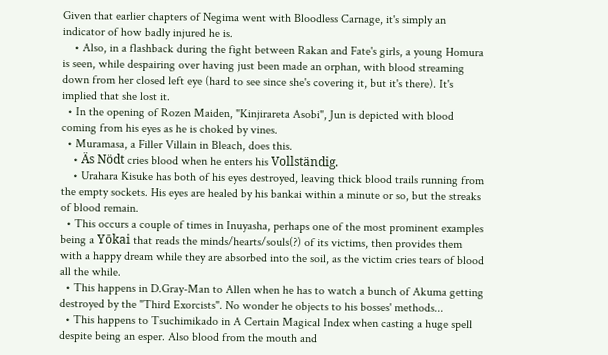Given that earlier chapters of Negima went with Bloodless Carnage, it's simply an indicator of how badly injured he is.
    • Also, in a flashback during the fight between Rakan and Fate's girls, a young Homura is seen, while despairing over having just been made an orphan, with blood streaming down from her closed left eye (hard to see since she's covering it, but it's there). It's implied that she lost it.
  • In the opening of Rozen Maiden, "Kinjirareta Asobi", Jun is depicted with blood coming from his eyes as he is choked by vines.
  • Muramasa, a Filler Villain in Bleach, does this.
    • Äs Nödt cries blood when he enters his Vollständig.
    • Urahara Kisuke has both of his eyes destroyed, leaving thick blood trails running from the empty sockets. His eyes are healed by his bankai within a minute or so, but the streaks of blood remain.
  • This occurs a couple of times in Inuyasha, perhaps one of the most prominent examples being a Yōkai that reads the minds/hearts/souls(?) of its victims, then provides them with a happy dream while they are absorbed into the soil, as the victim cries tears of blood all the while.
  • This happens in D.Gray-Man to Allen when he has to watch a bunch of Akuma getting destroyed by the "Third Exorcists". No wonder he objects to his bosses' methods...
  • This happens to Tsuchimikado in A Certain Magical Index when casting a huge spell despite being an esper. Also blood from the mouth and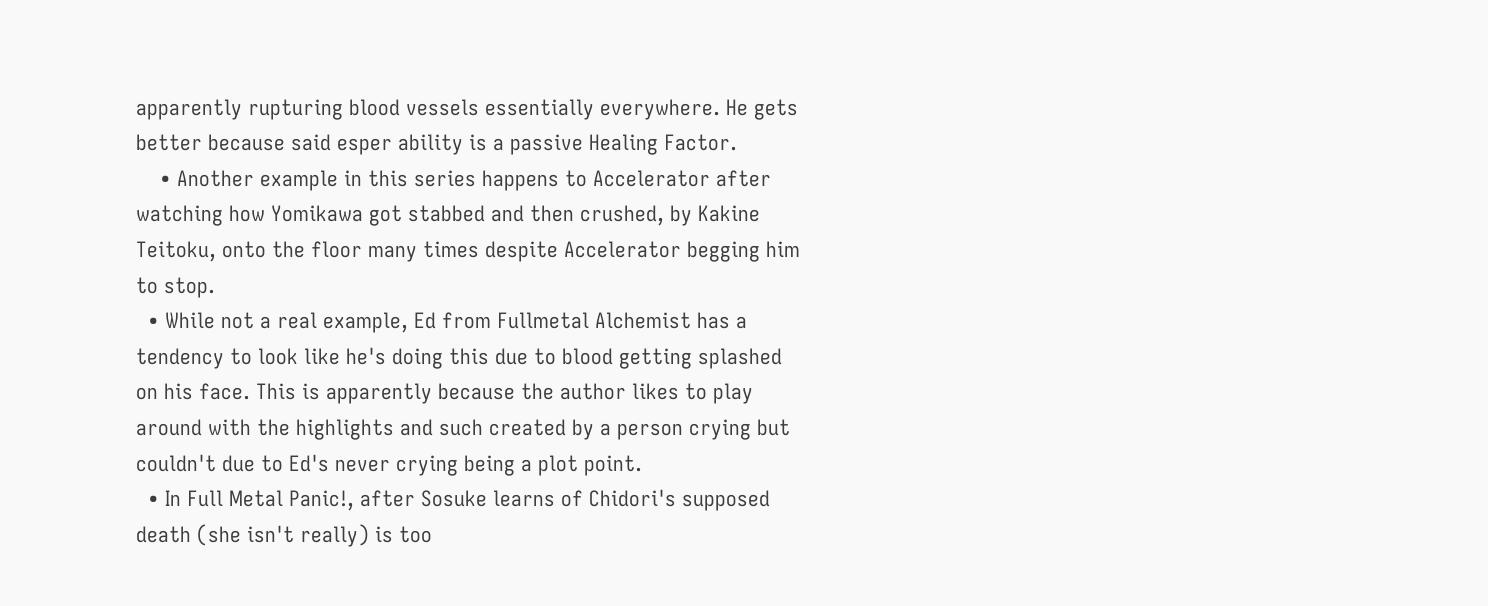apparently rupturing blood vessels essentially everywhere. He gets better because said esper ability is a passive Healing Factor.
    • Another example in this series happens to Accelerator after watching how Yomikawa got stabbed and then crushed, by Kakine Teitoku, onto the floor many times despite Accelerator begging him to stop.
  • While not a real example, Ed from Fullmetal Alchemist has a tendency to look like he's doing this due to blood getting splashed on his face. This is apparently because the author likes to play around with the highlights and such created by a person crying but couldn't due to Ed's never crying being a plot point.
  • In Full Metal Panic!, after Sosuke learns of Chidori's supposed death (she isn't really) is too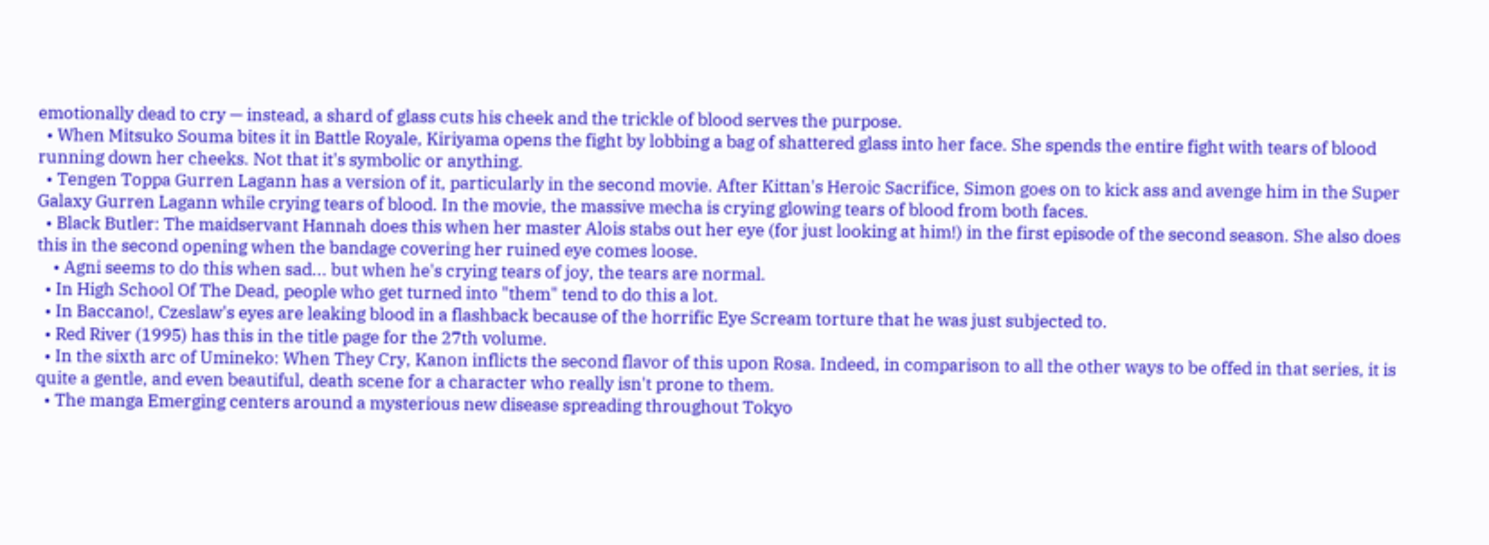emotionally dead to cry — instead, a shard of glass cuts his cheek and the trickle of blood serves the purpose.
  • When Mitsuko Souma bites it in Battle Royale, Kiriyama opens the fight by lobbing a bag of shattered glass into her face. She spends the entire fight with tears of blood running down her cheeks. Not that it's symbolic or anything.
  • Tengen Toppa Gurren Lagann has a version of it, particularly in the second movie. After Kittan's Heroic Sacrifice, Simon goes on to kick ass and avenge him in the Super Galaxy Gurren Lagann while crying tears of blood. In the movie, the massive mecha is crying glowing tears of blood from both faces.
  • Black Butler: The maidservant Hannah does this when her master Alois stabs out her eye (for just looking at him!) in the first episode of the second season. She also does this in the second opening when the bandage covering her ruined eye comes loose.
    • Agni seems to do this when sad... but when he's crying tears of joy, the tears are normal.
  • In High School Of The Dead, people who get turned into "them" tend to do this a lot.
  • In Baccano!, Czeslaw's eyes are leaking blood in a flashback because of the horrific Eye Scream torture that he was just subjected to.
  • Red River (1995) has this in the title page for the 27th volume.
  • In the sixth arc of Umineko: When They Cry, Kanon inflicts the second flavor of this upon Rosa. Indeed, in comparison to all the other ways to be offed in that series, it is quite a gentle, and even beautiful, death scene for a character who really isn't prone to them.
  • The manga Emerging centers around a mysterious new disease spreading throughout Tokyo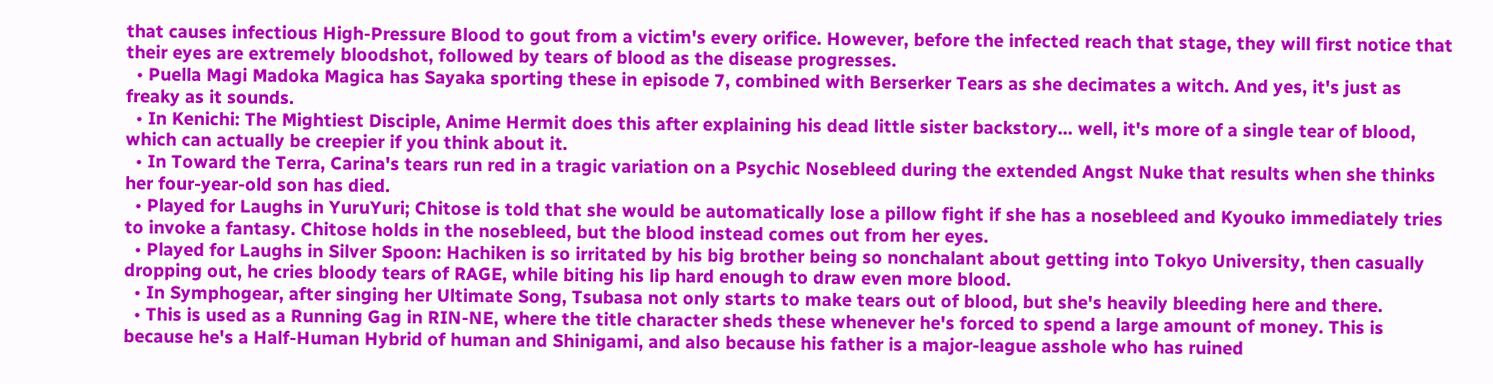that causes infectious High-Pressure Blood to gout from a victim's every orifice. However, before the infected reach that stage, they will first notice that their eyes are extremely bloodshot, followed by tears of blood as the disease progresses.
  • Puella Magi Madoka Magica has Sayaka sporting these in episode 7, combined with Berserker Tears as she decimates a witch. And yes, it's just as freaky as it sounds.
  • In Kenichi: The Mightiest Disciple, Anime Hermit does this after explaining his dead little sister backstory... well, it's more of a single tear of blood, which can actually be creepier if you think about it.
  • In Toward the Terra, Carina's tears run red in a tragic variation on a Psychic Nosebleed during the extended Angst Nuke that results when she thinks her four-year-old son has died.
  • Played for Laughs in YuruYuri; Chitose is told that she would be automatically lose a pillow fight if she has a nosebleed and Kyouko immediately tries to invoke a fantasy. Chitose holds in the nosebleed, but the blood instead comes out from her eyes.
  • Played for Laughs in Silver Spoon: Hachiken is so irritated by his big brother being so nonchalant about getting into Tokyo University, then casually dropping out, he cries bloody tears of RAGE, while biting his lip hard enough to draw even more blood.
  • In Symphogear, after singing her Ultimate Song, Tsubasa not only starts to make tears out of blood, but she's heavily bleeding here and there.
  • This is used as a Running Gag in RIN-NE, where the title character sheds these whenever he's forced to spend a large amount of money. This is because he's a Half-Human Hybrid of human and Shinigami, and also because his father is a major-league asshole who has ruined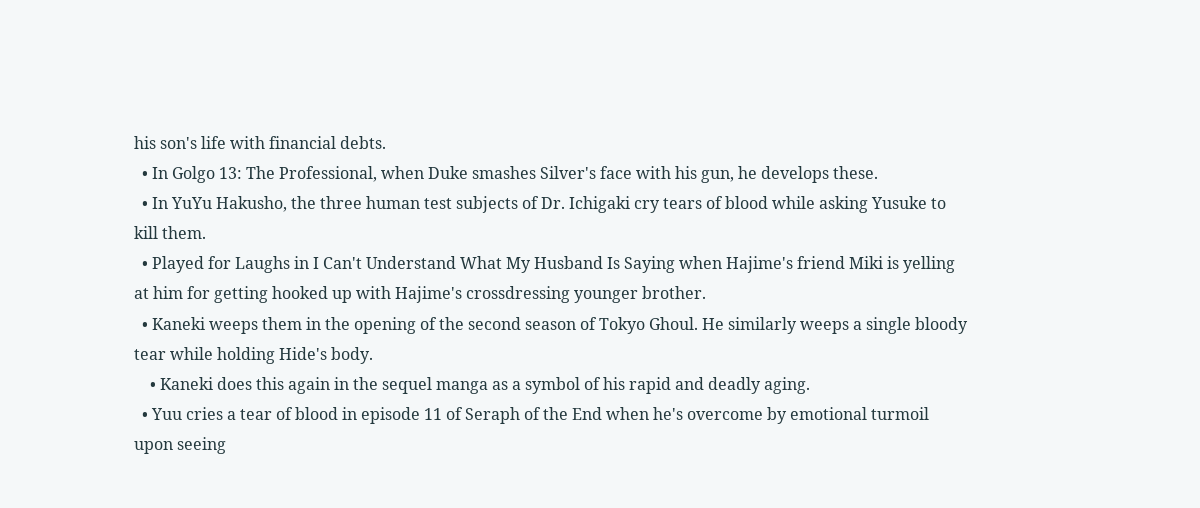his son's life with financial debts.
  • In Golgo 13: The Professional, when Duke smashes Silver's face with his gun, he develops these.
  • In YuYu Hakusho, the three human test subjects of Dr. Ichigaki cry tears of blood while asking Yusuke to kill them.
  • Played for Laughs in I Can't Understand What My Husband Is Saying when Hajime's friend Miki is yelling at him for getting hooked up with Hajime's crossdressing younger brother.
  • Kaneki weeps them in the opening of the second season of Tokyo Ghoul. He similarly weeps a single bloody tear while holding Hide's body.
    • Kaneki does this again in the sequel manga as a symbol of his rapid and deadly aging.
  • Yuu cries a tear of blood in episode 11 of Seraph of the End when he's overcome by emotional turmoil upon seeing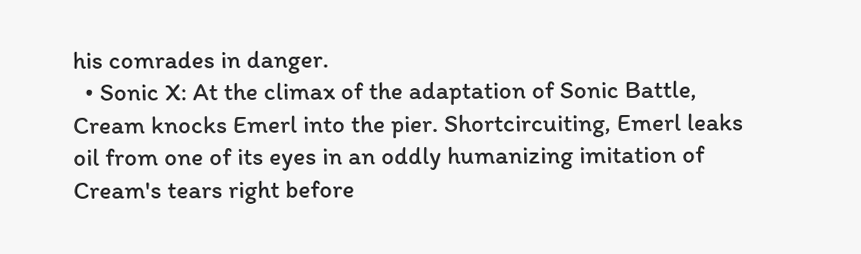his comrades in danger.
  • Sonic X: At the climax of the adaptation of Sonic Battle, Cream knocks Emerl into the pier. Shortcircuiting, Emerl leaks oil from one of its eyes in an oddly humanizing imitation of Cream's tears right before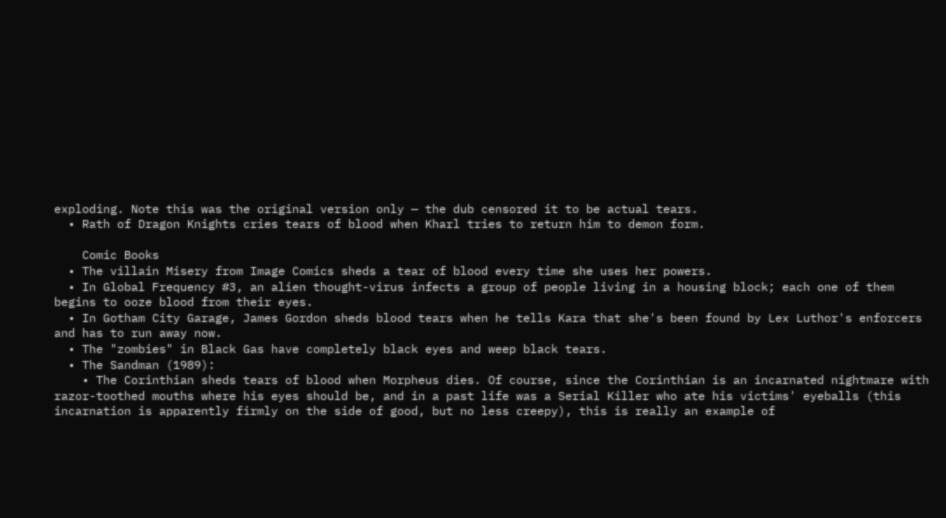exploding. Note this was the original version only — the dub censored it to be actual tears.
  • Rath of Dragon Knights cries tears of blood when Kharl tries to return him to demon form.

    Comic Books
  • The villain Misery from Image Comics sheds a tear of blood every time she uses her powers.
  • In Global Frequency #3, an alien thought-virus infects a group of people living in a housing block; each one of them begins to ooze blood from their eyes.
  • In Gotham City Garage, James Gordon sheds blood tears when he tells Kara that she's been found by Lex Luthor's enforcers and has to run away now.
  • The "zombies" in Black Gas have completely black eyes and weep black tears.
  • The Sandman (1989):
    • The Corinthian sheds tears of blood when Morpheus dies. Of course, since the Corinthian is an incarnated nightmare with razor-toothed mouths where his eyes should be, and in a past life was a Serial Killer who ate his victims' eyeballs (this incarnation is apparently firmly on the side of good, but no less creepy), this is really an example of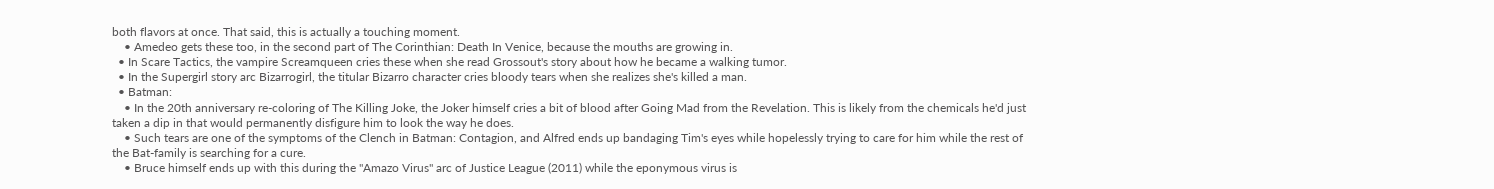both flavors at once. That said, this is actually a touching moment.
    • Amedeo gets these too, in the second part of The Corinthian: Death In Venice, because the mouths are growing in.
  • In Scare Tactics, the vampire Screamqueen cries these when she read Grossout's story about how he became a walking tumor.
  • In the Supergirl story arc Bizarrogirl, the titular Bizarro character cries bloody tears when she realizes she's killed a man.
  • Batman:
    • In the 20th anniversary re-coloring of The Killing Joke, the Joker himself cries a bit of blood after Going Mad from the Revelation. This is likely from the chemicals he'd just taken a dip in that would permanently disfigure him to look the way he does.
    • Such tears are one of the symptoms of the Clench in Batman: Contagion, and Alfred ends up bandaging Tim's eyes while hopelessly trying to care for him while the rest of the Bat-family is searching for a cure.
    • Bruce himself ends up with this during the "Amazo Virus" arc of Justice League (2011) while the eponymous virus is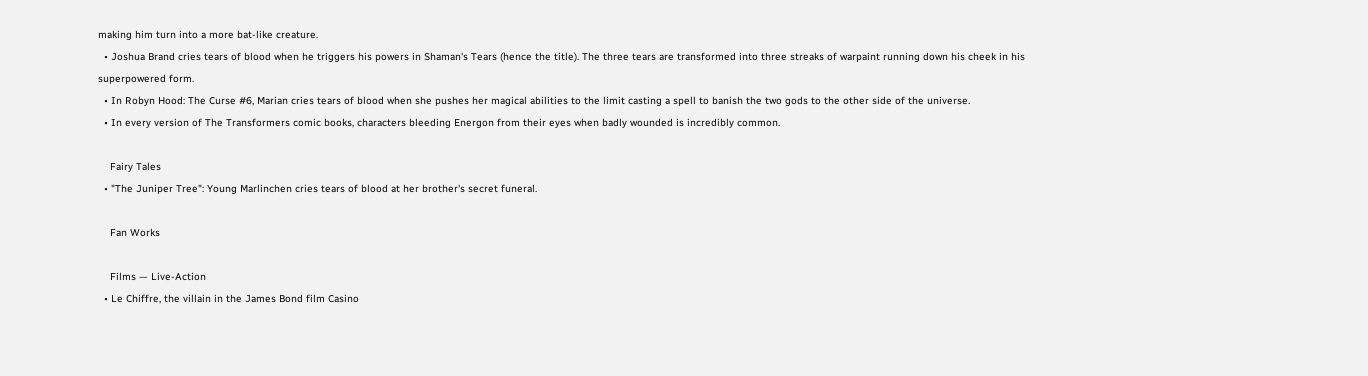making him turn into a more bat-like creature.
  • Joshua Brand cries tears of blood when he triggers his powers in Shaman's Tears (hence the title). The three tears are transformed into three streaks of warpaint running down his cheek in his superpowered form.
  • In Robyn Hood: The Curse #6, Marian cries tears of blood when she pushes her magical abilities to the limit casting a spell to banish the two gods to the other side of the universe.
  • In every version of The Transformers comic books, characters bleeding Energon from their eyes when badly wounded is incredibly common.

    Fairy Tales
  • "The Juniper Tree": Young Marlinchen cries tears of blood at her brother's secret funeral.

    Fan Works

    Films — Live-Action
  • Le Chiffre, the villain in the James Bond film Casino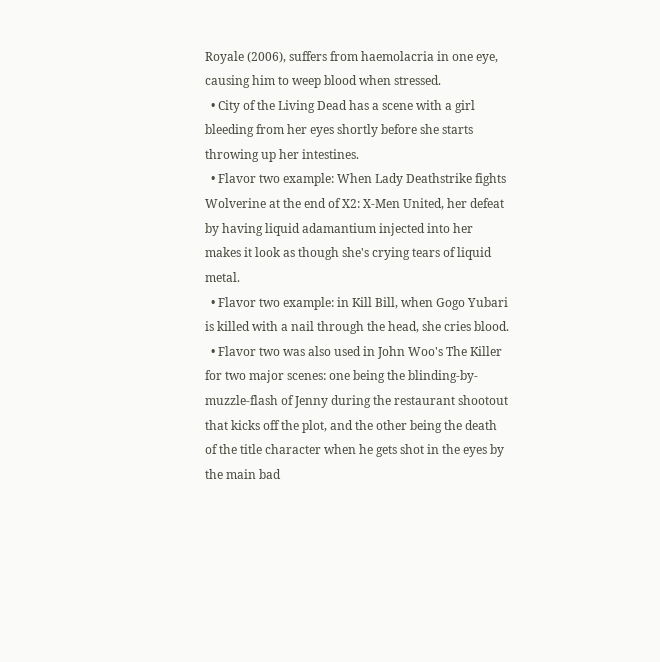Royale (2006), suffers from haemolacria in one eye, causing him to weep blood when stressed.
  • City of the Living Dead has a scene with a girl bleeding from her eyes shortly before she starts throwing up her intestines.
  • Flavor two example: When Lady Deathstrike fights Wolverine at the end of X2: X-Men United, her defeat by having liquid adamantium injected into her makes it look as though she's crying tears of liquid metal.
  • Flavor two example: in Kill Bill, when Gogo Yubari is killed with a nail through the head, she cries blood.
  • Flavor two was also used in John Woo's The Killer for two major scenes: one being the blinding-by-muzzle-flash of Jenny during the restaurant shootout that kicks off the plot, and the other being the death of the title character when he gets shot in the eyes by the main bad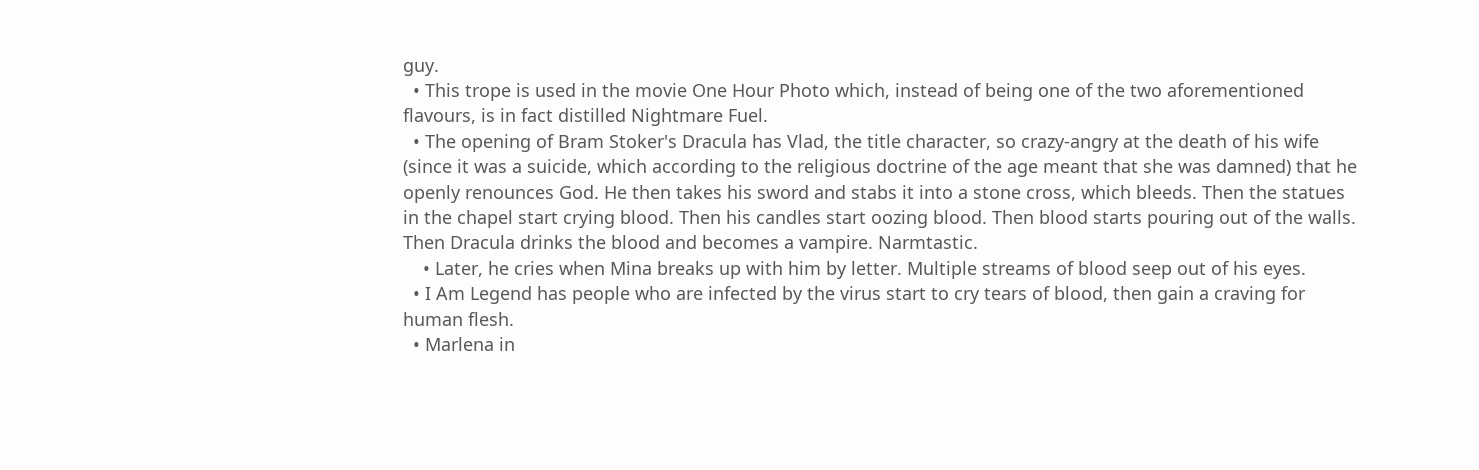guy.
  • This trope is used in the movie One Hour Photo which, instead of being one of the two aforementioned flavours, is in fact distilled Nightmare Fuel.
  • The opening of Bram Stoker's Dracula has Vlad, the title character, so crazy-angry at the death of his wife (since it was a suicide, which according to the religious doctrine of the age meant that she was damned) that he openly renounces God. He then takes his sword and stabs it into a stone cross, which bleeds. Then the statues in the chapel start crying blood. Then his candles start oozing blood. Then blood starts pouring out of the walls. Then Dracula drinks the blood and becomes a vampire. Narmtastic.
    • Later, he cries when Mina breaks up with him by letter. Multiple streams of blood seep out of his eyes.
  • I Am Legend has people who are infected by the virus start to cry tears of blood, then gain a craving for human flesh.
  • Marlena in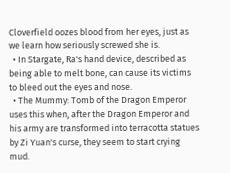Cloverfield oozes blood from her eyes, just as we learn how seriously screwed she is.
  • In Stargate, Ra's hand device, described as being able to melt bone, can cause its victims to bleed out the eyes and nose.
  • The Mummy: Tomb of the Dragon Emperor uses this when, after the Dragon Emperor and his army are transformed into terracotta statues by Zi Yuan's curse, they seem to start crying mud.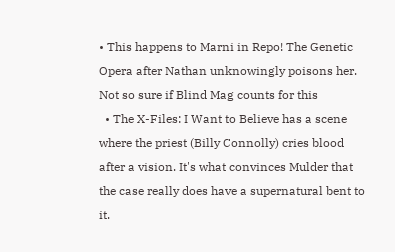• This happens to Marni in Repo! The Genetic Opera after Nathan unknowingly poisons her. Not so sure if Blind Mag counts for this
  • The X-Files: I Want to Believe has a scene where the priest (Billy Connolly) cries blood after a vision. It's what convinces Mulder that the case really does have a supernatural bent to it.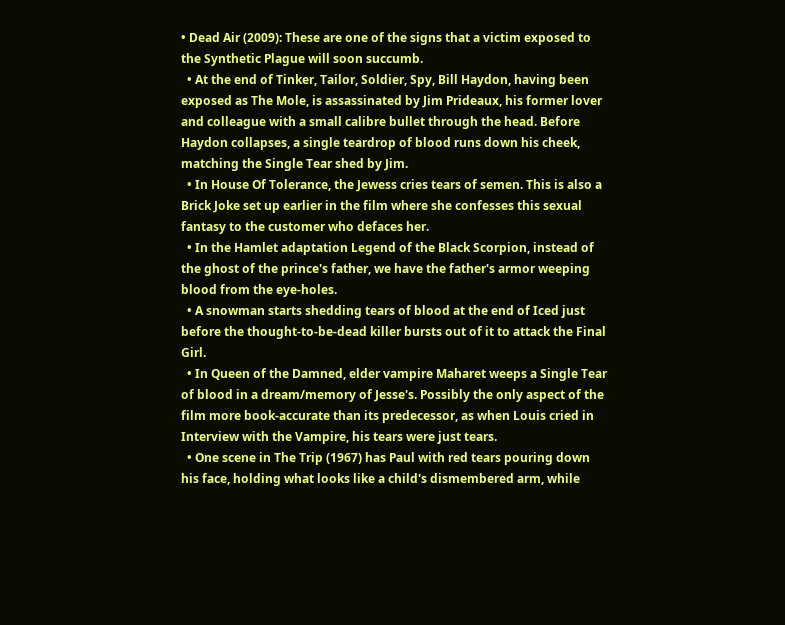• Dead Air (2009): These are one of the signs that a victim exposed to the Synthetic Plague will soon succumb.
  • At the end of Tinker, Tailor, Soldier, Spy, Bill Haydon, having been exposed as The Mole, is assassinated by Jim Prideaux, his former lover and colleague with a small calibre bullet through the head. Before Haydon collapses, a single teardrop of blood runs down his cheek, matching the Single Tear shed by Jim.
  • In House Of Tolerance, the Jewess cries tears of semen. This is also a Brick Joke set up earlier in the film where she confesses this sexual fantasy to the customer who defaces her.
  • In the Hamlet adaptation Legend of the Black Scorpion, instead of the ghost of the prince's father, we have the father's armor weeping blood from the eye-holes.
  • A snowman starts shedding tears of blood at the end of Iced just before the thought-to-be-dead killer bursts out of it to attack the Final Girl.
  • In Queen of the Damned, elder vampire Maharet weeps a Single Tear of blood in a dream/memory of Jesse's. Possibly the only aspect of the film more book-accurate than its predecessor, as when Louis cried in Interview with the Vampire, his tears were just tears.
  • One scene in The Trip (1967) has Paul with red tears pouring down his face, holding what looks like a child's dismembered arm, while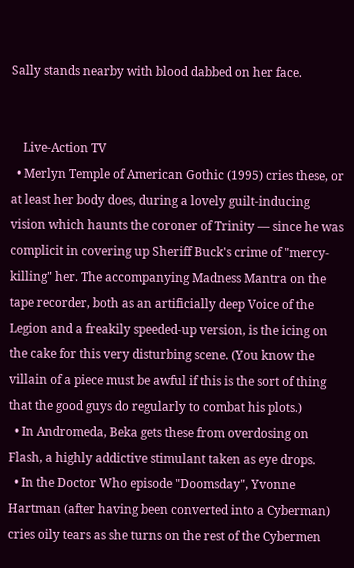Sally stands nearby with blood dabbed on her face.


    Live-Action TV
  • Merlyn Temple of American Gothic (1995) cries these, or at least her body does, during a lovely guilt-inducing vision which haunts the coroner of Trinity — since he was complicit in covering up Sheriff Buck's crime of "mercy-killing" her. The accompanying Madness Mantra on the tape recorder, both as an artificially deep Voice of the Legion and a freakily speeded-up version, is the icing on the cake for this very disturbing scene. (You know the villain of a piece must be awful if this is the sort of thing that the good guys do regularly to combat his plots.)
  • In Andromeda, Beka gets these from overdosing on Flash, a highly addictive stimulant taken as eye drops.
  • In the Doctor Who episode "Doomsday", Yvonne Hartman (after having been converted into a Cyberman) cries oily tears as she turns on the rest of the Cybermen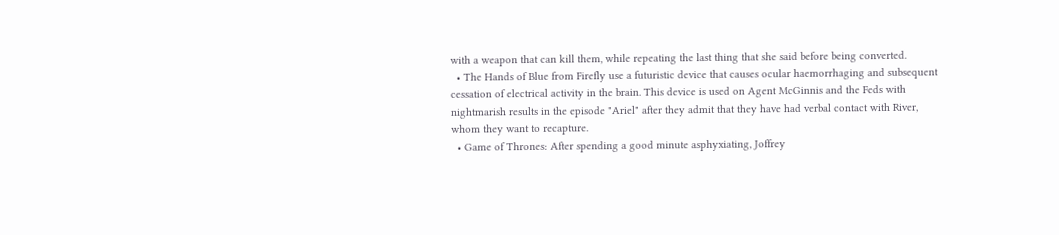with a weapon that can kill them, while repeating the last thing that she said before being converted.
  • The Hands of Blue from Firefly use a futuristic device that causes ocular haemorrhaging and subsequent cessation of electrical activity in the brain. This device is used on Agent McGinnis and the Feds with nightmarish results in the episode "Ariel" after they admit that they have had verbal contact with River, whom they want to recapture.
  • Game of Thrones: After spending a good minute asphyxiating, Joffrey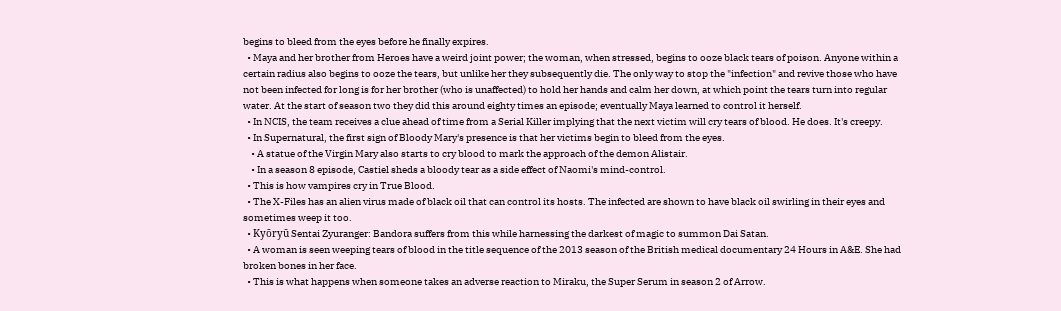begins to bleed from the eyes before he finally expires.
  • Maya and her brother from Heroes have a weird joint power; the woman, when stressed, begins to ooze black tears of poison. Anyone within a certain radius also begins to ooze the tears, but unlike her they subsequently die. The only way to stop the "infection" and revive those who have not been infected for long is for her brother (who is unaffected) to hold her hands and calm her down, at which point the tears turn into regular water. At the start of season two they did this around eighty times an episode; eventually Maya learned to control it herself.
  • In NCIS, the team receives a clue ahead of time from a Serial Killer implying that the next victim will cry tears of blood. He does. It's creepy.
  • In Supernatural, the first sign of Bloody Mary's presence is that her victims begin to bleed from the eyes.
    • A statue of the Virgin Mary also starts to cry blood to mark the approach of the demon Alistair.
    • In a season 8 episode, Castiel sheds a bloody tear as a side effect of Naomi's mind-control.
  • This is how vampires cry in True Blood.
  • The X-Files has an alien virus made of black oil that can control its hosts. The infected are shown to have black oil swirling in their eyes and sometimes weep it too.
  • Kyōryū Sentai Zyuranger: Bandora suffers from this while harnessing the darkest of magic to summon Dai Satan.
  • A woman is seen weeping tears of blood in the title sequence of the 2013 season of the British medical documentary 24 Hours in A&E. She had broken bones in her face.
  • This is what happens when someone takes an adverse reaction to Miraku, the Super Serum in season 2 of Arrow.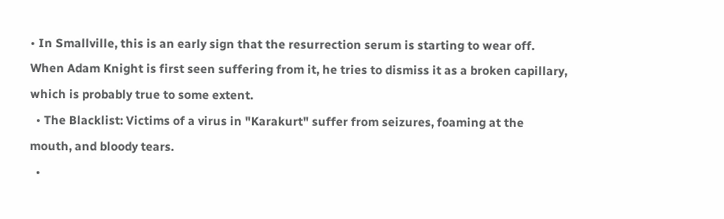• In Smallville, this is an early sign that the resurrection serum is starting to wear off. When Adam Knight is first seen suffering from it, he tries to dismiss it as a broken capillary, which is probably true to some extent.
  • The Blacklist: Victims of a virus in "Karakurt" suffer from seizures, foaming at the mouth, and bloody tears.
  •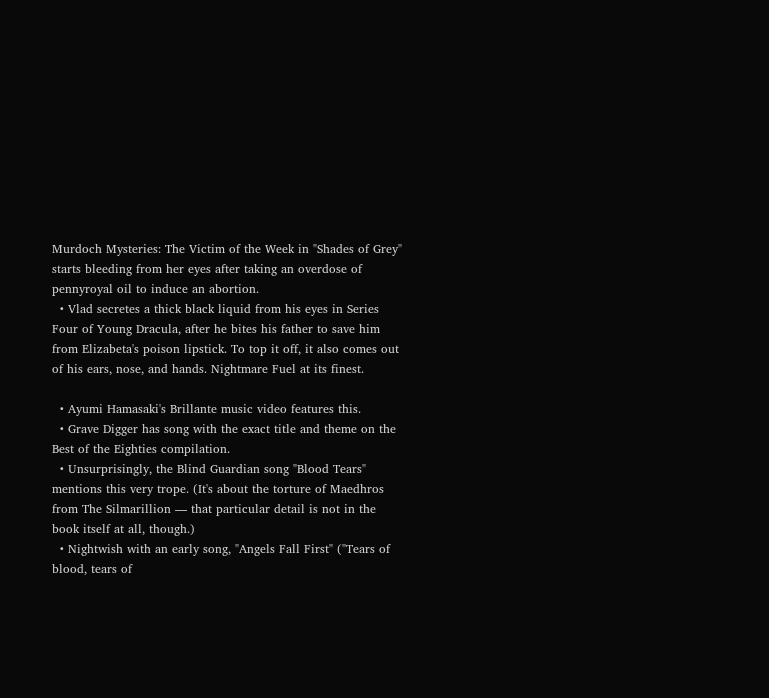Murdoch Mysteries: The Victim of the Week in "Shades of Grey" starts bleeding from her eyes after taking an overdose of pennyroyal oil to induce an abortion.
  • Vlad secretes a thick black liquid from his eyes in Series Four of Young Dracula, after he bites his father to save him from Elizabeta's poison lipstick. To top it off, it also comes out of his ears, nose, and hands. Nightmare Fuel at its finest.

  • Ayumi Hamasaki's Brillante music video features this.
  • Grave Digger has song with the exact title and theme on the Best of the Eighties compilation.
  • Unsurprisingly, the Blind Guardian song "Blood Tears" mentions this very trope. (It's about the torture of Maedhros from The Silmarillion — that particular detail is not in the book itself at all, though.)
  • Nightwish with an early song, "Angels Fall First" ("Tears of blood, tears of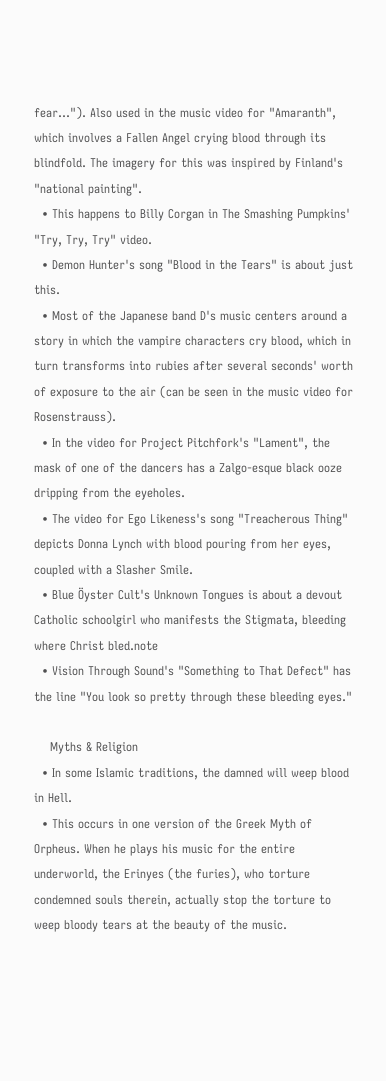fear..."). Also used in the music video for "Amaranth", which involves a Fallen Angel crying blood through its blindfold. The imagery for this was inspired by Finland's "national painting".
  • This happens to Billy Corgan in The Smashing Pumpkins' "Try, Try, Try" video.
  • Demon Hunter's song "Blood in the Tears" is about just this.
  • Most of the Japanese band D's music centers around a story in which the vampire characters cry blood, which in turn transforms into rubies after several seconds' worth of exposure to the air (can be seen in the music video for Rosenstrauss).
  • In the video for Project Pitchfork's "Lament", the mask of one of the dancers has a Zalgo-esque black ooze dripping from the eyeholes.
  • The video for Ego Likeness's song "Treacherous Thing" depicts Donna Lynch with blood pouring from her eyes, coupled with a Slasher Smile.
  • Blue Öyster Cult's Unknown Tongues is about a devout Catholic schoolgirl who manifests the Stigmata, bleeding where Christ bled.note
  • Vision Through Sound's "Something to That Defect" has the line "You look so pretty through these bleeding eyes."

    Myths & Religion
  • In some Islamic traditions, the damned will weep blood in Hell.
  • This occurs in one version of the Greek Myth of Orpheus. When he plays his music for the entire underworld, the Erinyes (the furies), who torture condemned souls therein, actually stop the torture to weep bloody tears at the beauty of the music.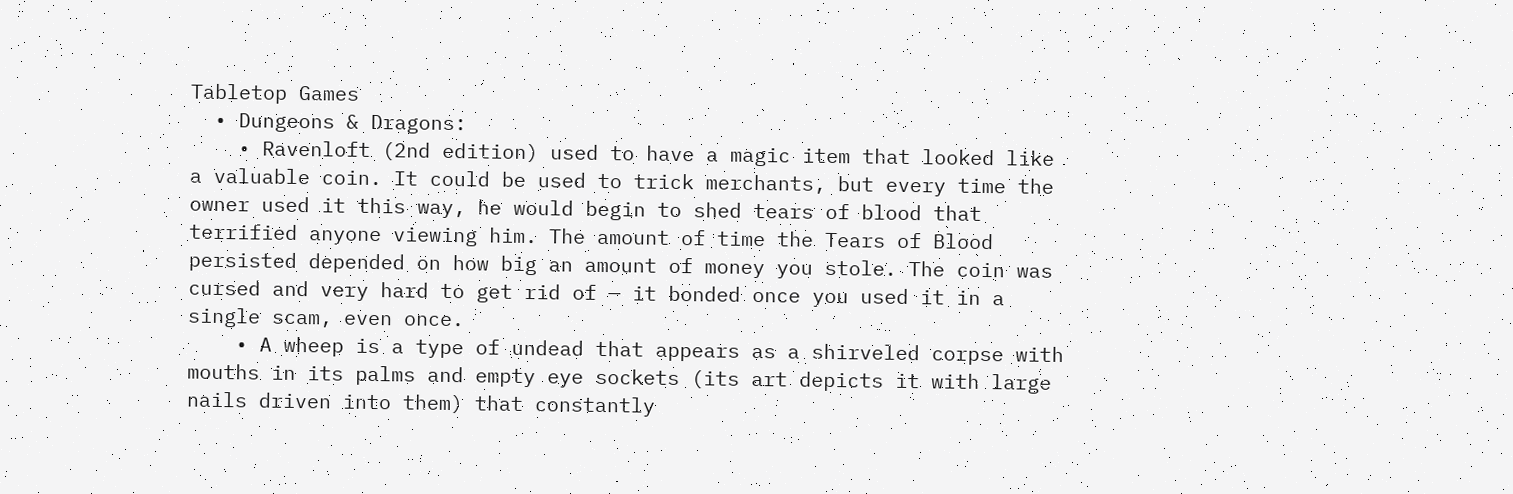Tabletop Games
  • Dungeons & Dragons:
    • Ravenloft (2nd edition) used to have a magic item that looked like a valuable coin. It could be used to trick merchants, but every time the owner used it this way, he would begin to shed tears of blood that terrified anyone viewing him. The amount of time the Tears of Blood persisted depended on how big an amount of money you stole. The coin was cursed and very hard to get rid of — it bonded once you used it in a single scam, even once.
    • A wheep is a type of undead that appears as a shirveled corpse with mouths in its palms and empty eye sockets (its art depicts it with large nails driven into them) that constantly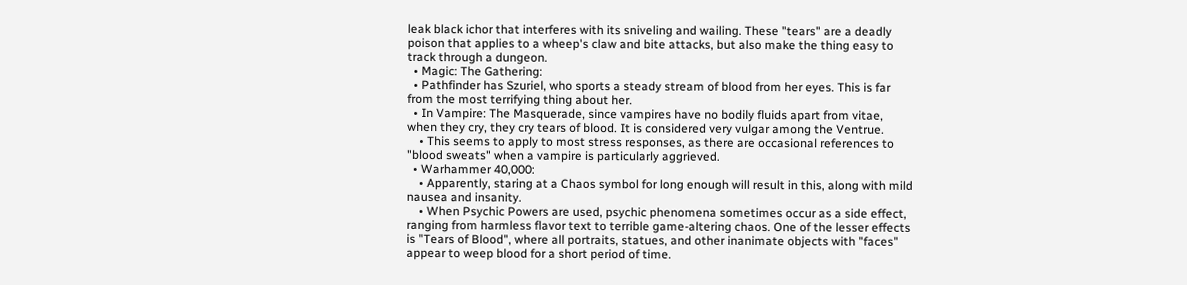leak black ichor that interferes with its sniveling and wailing. These "tears" are a deadly poison that applies to a wheep's claw and bite attacks, but also make the thing easy to track through a dungeon.
  • Magic: The Gathering:
  • Pathfinder has Szuriel, who sports a steady stream of blood from her eyes. This is far from the most terrifying thing about her.
  • In Vampire: The Masquerade, since vampires have no bodily fluids apart from vitae, when they cry, they cry tears of blood. It is considered very vulgar among the Ventrue.
    • This seems to apply to most stress responses, as there are occasional references to "blood sweats" when a vampire is particularly aggrieved.
  • Warhammer 40,000:
    • Apparently, staring at a Chaos symbol for long enough will result in this, along with mild nausea and insanity.
    • When Psychic Powers are used, psychic phenomena sometimes occur as a side effect, ranging from harmless flavor text to terrible game-altering chaos. One of the lesser effects is "Tears of Blood", where all portraits, statues, and other inanimate objects with "faces" appear to weep blood for a short period of time.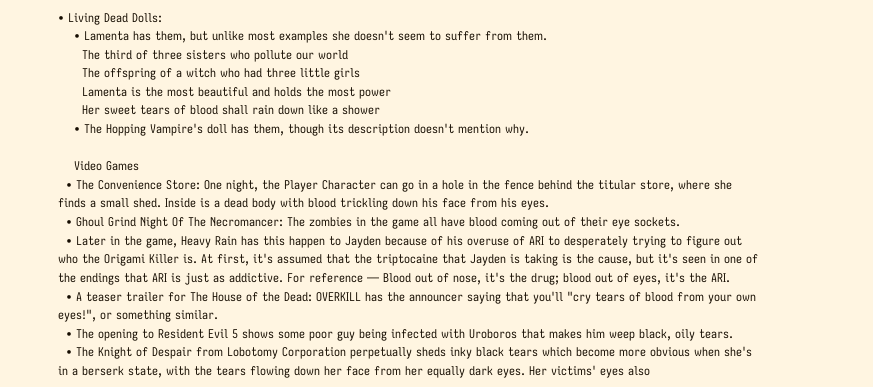• Living Dead Dolls:
    • Lamenta has them, but unlike most examples she doesn't seem to suffer from them.
      The third of three sisters who pollute our world
      The offspring of a witch who had three little girls
      Lamenta is the most beautiful and holds the most power
      Her sweet tears of blood shall rain down like a shower
    • The Hopping Vampire's doll has them, though its description doesn't mention why.

    Video Games
  • The Convenience Store: One night, the Player Character can go in a hole in the fence behind the titular store, where she finds a small shed. Inside is a dead body with blood trickling down his face from his eyes.
  • Ghoul Grind Night Of The Necromancer: The zombies in the game all have blood coming out of their eye sockets.
  • Later in the game, Heavy Rain has this happen to Jayden because of his overuse of ARI to desperately trying to figure out who the Origami Killer is. At first, it's assumed that the triptocaine that Jayden is taking is the cause, but it's seen in one of the endings that ARI is just as addictive. For reference — Blood out of nose, it's the drug; blood out of eyes, it's the ARI.
  • A teaser trailer for The House of the Dead: OVERKILL has the announcer saying that you'll "cry tears of blood from your own eyes!", or something similar.
  • The opening to Resident Evil 5 shows some poor guy being infected with Uroboros that makes him weep black, oily tears.
  • The Knight of Despair from Lobotomy Corporation perpetually sheds inky black tears which become more obvious when she's in a berserk state, with the tears flowing down her face from her equally dark eyes. Her victims' eyes also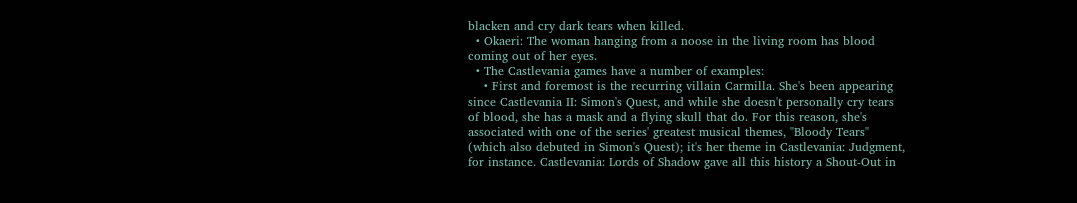blacken and cry dark tears when killed.
  • Okaeri: The woman hanging from a noose in the living room has blood coming out of her eyes.
  • The Castlevania games have a number of examples:
    • First and foremost is the recurring villain Carmilla. She's been appearing since Castlevania II: Simon's Quest, and while she doesn't personally cry tears of blood, she has a mask and a flying skull that do. For this reason, she's associated with one of the series' greatest musical themes, "Bloody Tears" (which also debuted in Simon's Quest); it's her theme in Castlevania: Judgment, for instance. Castlevania: Lords of Shadow gave all this history a Shout-Out in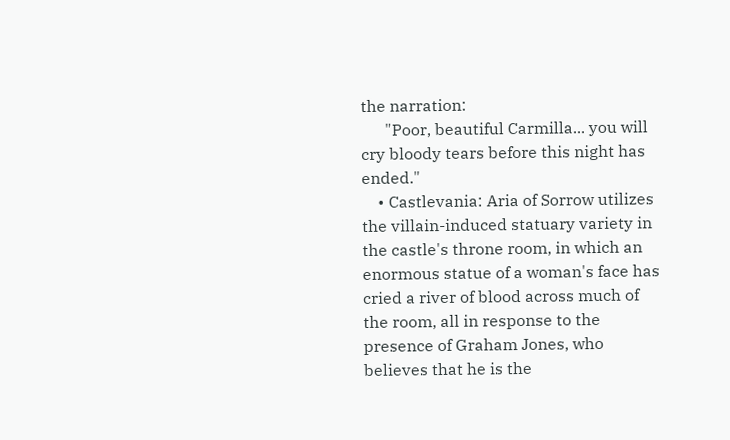the narration:
      "Poor, beautiful Carmilla... you will cry bloody tears before this night has ended."
    • Castlevania: Aria of Sorrow utilizes the villain-induced statuary variety in the castle's throne room, in which an enormous statue of a woman's face has cried a river of blood across much of the room, all in response to the presence of Graham Jones, who believes that he is the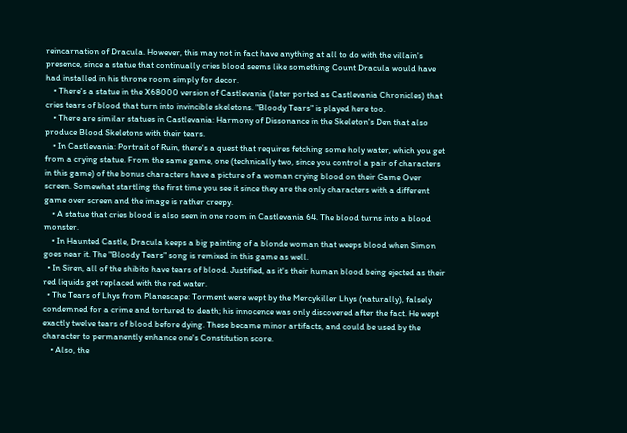reincarnation of Dracula. However, this may not in fact have anything at all to do with the villain's presence, since a statue that continually cries blood seems like something Count Dracula would have had installed in his throne room simply for decor.
    • There's a statue in the X68000 version of Castlevania (later ported as Castlevania Chronicles) that cries tears of blood that turn into invincible skeletons. "Bloody Tears" is played here too.
    • There are similar statues in Castlevania: Harmony of Dissonance in the Skeleton's Den that also produce Blood Skeletons with their tears.
    • In Castlevania: Portrait of Ruin, there's a quest that requires fetching some holy water, which you get from a crying statue. From the same game, one (technically two, since you control a pair of characters in this game) of the bonus characters have a picture of a woman crying blood on their Game Over screen. Somewhat startling the first time you see it since they are the only characters with a different game over screen and the image is rather creepy.
    • A statue that cries blood is also seen in one room in Castlevania 64. The blood turns into a blood monster.
    • In Haunted Castle, Dracula keeps a big painting of a blonde woman that weeps blood when Simon goes near it. The "Bloody Tears" song is remixed in this game as well.
  • In Siren, all of the shibito have tears of blood. Justified, as it's their human blood being ejected as their red liquids get replaced with the red water.
  • The Tears of Lhys from Planescape: Torment were wept by the Mercykiller Lhys (naturally), falsely condemned for a crime and tortured to death; his innocence was only discovered after the fact. He wept exactly twelve tears of blood before dying. These became minor artifacts, and could be used by the character to permanently enhance one's Constitution score.
    • Also, the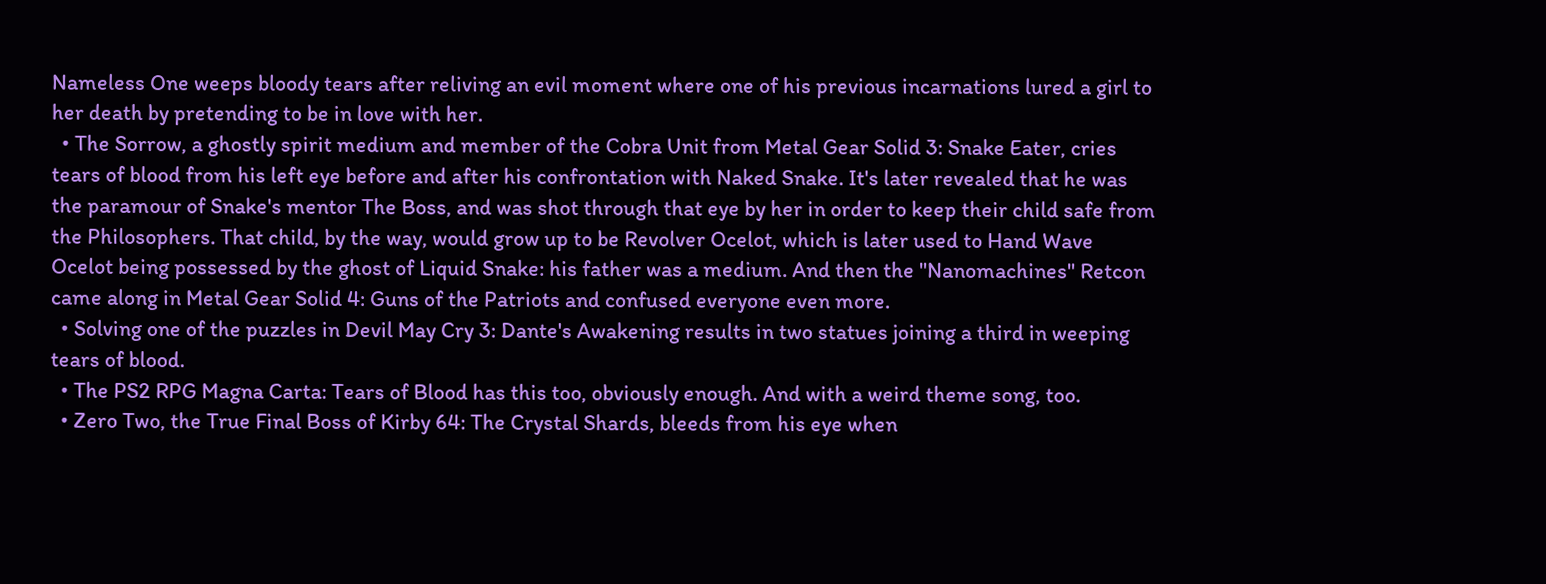Nameless One weeps bloody tears after reliving an evil moment where one of his previous incarnations lured a girl to her death by pretending to be in love with her.
  • The Sorrow, a ghostly spirit medium and member of the Cobra Unit from Metal Gear Solid 3: Snake Eater, cries tears of blood from his left eye before and after his confrontation with Naked Snake. It's later revealed that he was the paramour of Snake's mentor The Boss, and was shot through that eye by her in order to keep their child safe from the Philosophers. That child, by the way, would grow up to be Revolver Ocelot, which is later used to Hand Wave Ocelot being possessed by the ghost of Liquid Snake: his father was a medium. And then the "Nanomachines" Retcon came along in Metal Gear Solid 4: Guns of the Patriots and confused everyone even more.
  • Solving one of the puzzles in Devil May Cry 3: Dante's Awakening results in two statues joining a third in weeping tears of blood.
  • The PS2 RPG Magna Carta: Tears of Blood has this too, obviously enough. And with a weird theme song, too.
  • Zero Two, the True Final Boss of Kirby 64: The Crystal Shards, bleeds from his eye when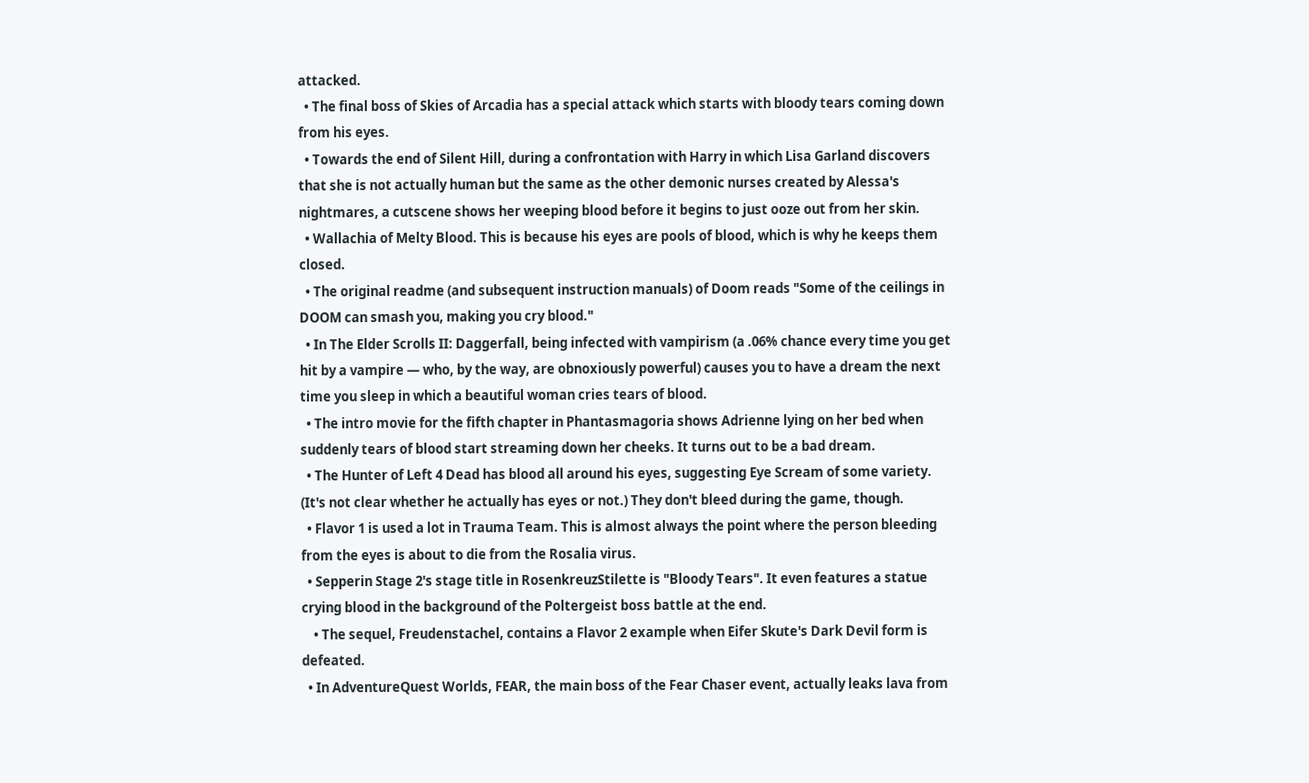attacked.
  • The final boss of Skies of Arcadia has a special attack which starts with bloody tears coming down from his eyes.
  • Towards the end of Silent Hill, during a confrontation with Harry in which Lisa Garland discovers that she is not actually human but the same as the other demonic nurses created by Alessa's nightmares, a cutscene shows her weeping blood before it begins to just ooze out from her skin.
  • Wallachia of Melty Blood. This is because his eyes are pools of blood, which is why he keeps them closed.
  • The original readme (and subsequent instruction manuals) of Doom reads "Some of the ceilings in DOOM can smash you, making you cry blood."
  • In The Elder Scrolls II: Daggerfall, being infected with vampirism (a .06% chance every time you get hit by a vampire — who, by the way, are obnoxiously powerful) causes you to have a dream the next time you sleep in which a beautiful woman cries tears of blood.
  • The intro movie for the fifth chapter in Phantasmagoria shows Adrienne lying on her bed when suddenly tears of blood start streaming down her cheeks. It turns out to be a bad dream.
  • The Hunter of Left 4 Dead has blood all around his eyes, suggesting Eye Scream of some variety. (It's not clear whether he actually has eyes or not.) They don't bleed during the game, though.
  • Flavor 1 is used a lot in Trauma Team. This is almost always the point where the person bleeding from the eyes is about to die from the Rosalia virus.
  • Sepperin Stage 2's stage title in RosenkreuzStilette is "Bloody Tears". It even features a statue crying blood in the background of the Poltergeist boss battle at the end.
    • The sequel, Freudenstachel, contains a Flavor 2 example when Eifer Skute's Dark Devil form is defeated.
  • In AdventureQuest Worlds, FEAR, the main boss of the Fear Chaser event, actually leaks lava from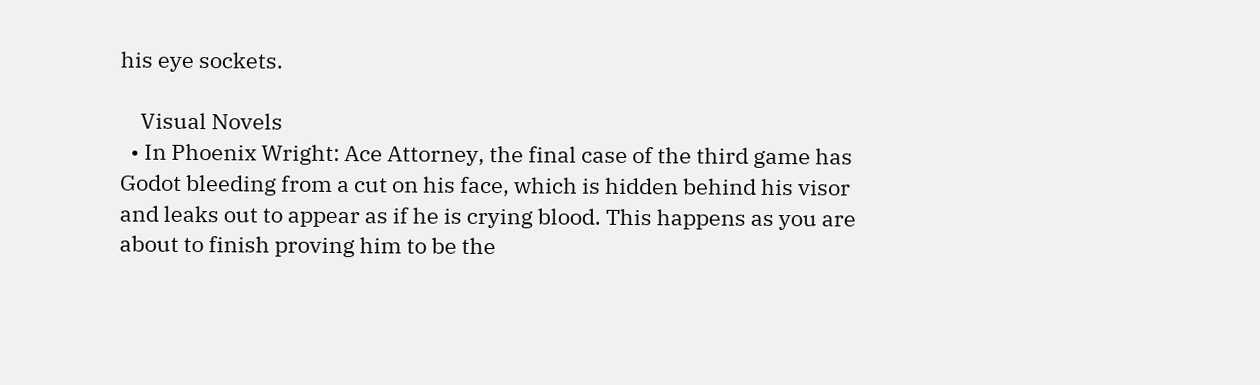his eye sockets.

    Visual Novels
  • In Phoenix Wright: Ace Attorney, the final case of the third game has Godot bleeding from a cut on his face, which is hidden behind his visor and leaks out to appear as if he is crying blood. This happens as you are about to finish proving him to be the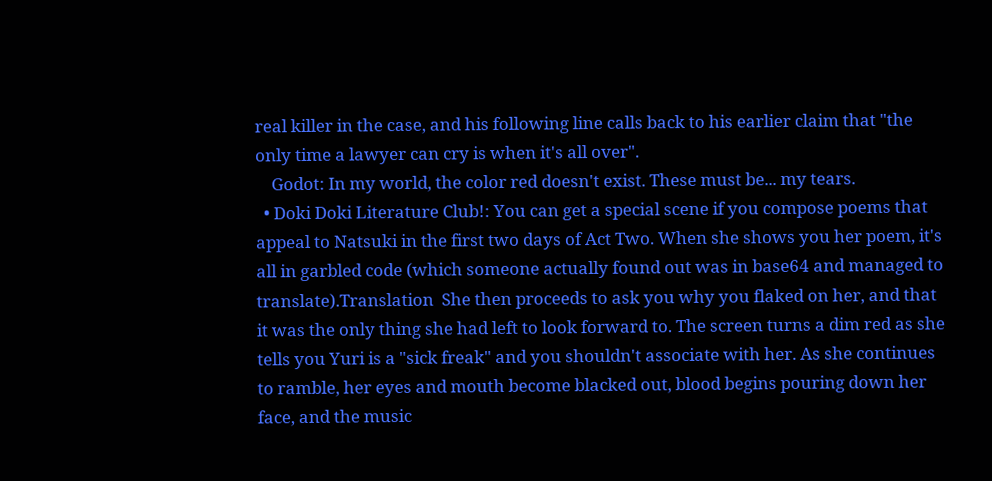real killer in the case, and his following line calls back to his earlier claim that "the only time a lawyer can cry is when it's all over".
    Godot: In my world, the color red doesn't exist. These must be... my tears.
  • Doki Doki Literature Club!: You can get a special scene if you compose poems that appeal to Natsuki in the first two days of Act Two. When she shows you her poem, it's all in garbled code (which someone actually found out was in base64 and managed to translate).Translation  She then proceeds to ask you why you flaked on her, and that it was the only thing she had left to look forward to. The screen turns a dim red as she tells you Yuri is a "sick freak" and you shouldn't associate with her. As she continues to ramble, her eyes and mouth become blacked out, blood begins pouring down her face, and the music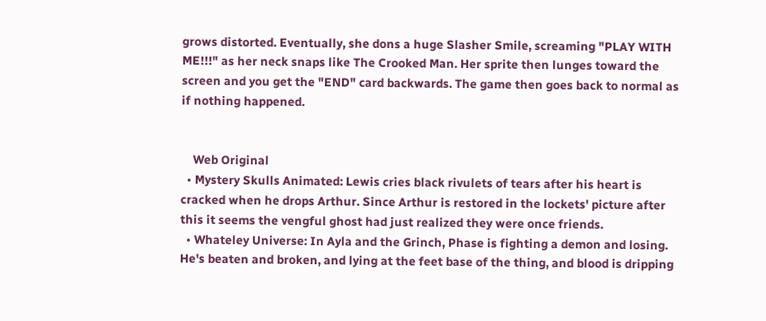grows distorted. Eventually, she dons a huge Slasher Smile, screaming "PLAY WITH ME!!!" as her neck snaps like The Crooked Man. Her sprite then lunges toward the screen and you get the "END" card backwards. The game then goes back to normal as if nothing happened.


    Web Original
  • Mystery Skulls Animated: Lewis cries black rivulets of tears after his heart is cracked when he drops Arthur. Since Arthur is restored in the lockets' picture after this it seems the vengful ghost had just realized they were once friends.
  • Whateley Universe: In Ayla and the Grinch, Phase is fighting a demon and losing. He's beaten and broken, and lying at the feet base of the thing, and blood is dripping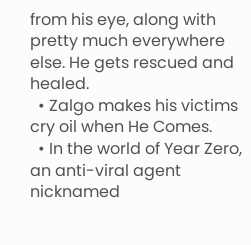from his eye, along with pretty much everywhere else. He gets rescued and healed.
  • Zalgo makes his victims cry oil when He Comes.
  • In the world of Year Zero, an anti-viral agent nicknamed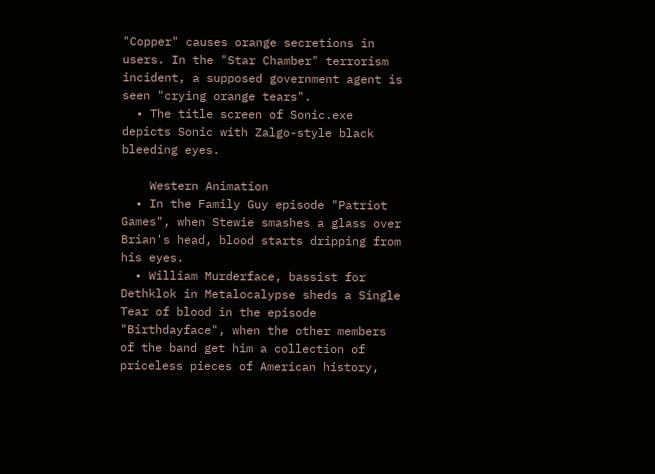"Copper" causes orange secretions in users. In the "Star Chamber" terrorism incident, a supposed government agent is seen "crying orange tears".
  • The title screen of Sonic.exe depicts Sonic with Zalgo-style black bleeding eyes.

    Western Animation
  • In the Family Guy episode "Patriot Games", when Stewie smashes a glass over Brian's head, blood starts dripping from his eyes.
  • William Murderface, bassist for Dethklok in Metalocalypse sheds a Single Tear of blood in the episode "Birthdayface", when the other members of the band get him a collection of priceless pieces of American history,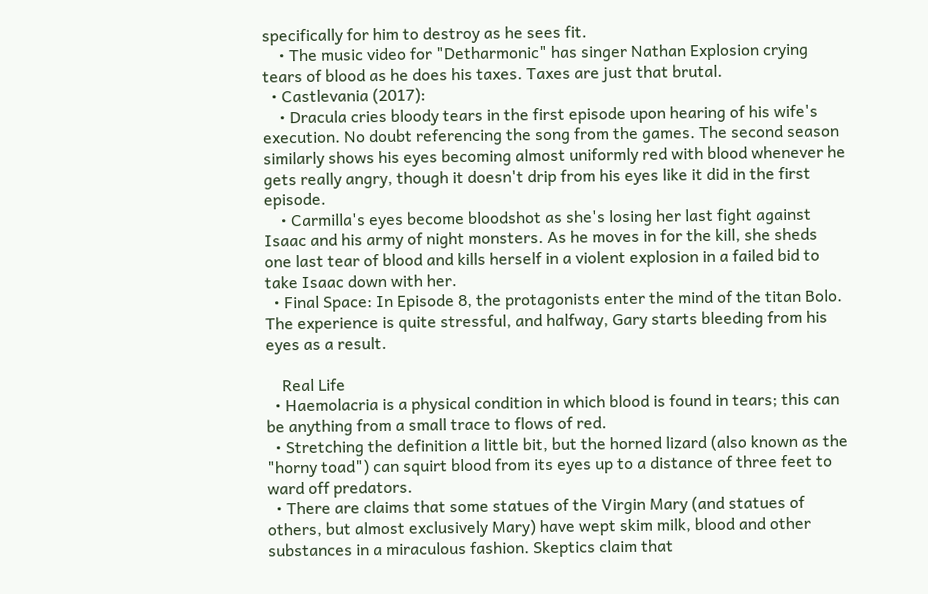specifically for him to destroy as he sees fit.
    • The music video for "Detharmonic" has singer Nathan Explosion crying tears of blood as he does his taxes. Taxes are just that brutal.
  • Castlevania (2017):
    • Dracula cries bloody tears in the first episode upon hearing of his wife's execution. No doubt referencing the song from the games. The second season similarly shows his eyes becoming almost uniformly red with blood whenever he gets really angry, though it doesn't drip from his eyes like it did in the first episode.
    • Carmilla's eyes become bloodshot as she's losing her last fight against Isaac and his army of night monsters. As he moves in for the kill, she sheds one last tear of blood and kills herself in a violent explosion in a failed bid to take Isaac down with her.
  • Final Space: In Episode 8, the protagonists enter the mind of the titan Bolo. The experience is quite stressful, and halfway, Gary starts bleeding from his eyes as a result.

    Real Life
  • Haemolacria is a physical condition in which blood is found in tears; this can be anything from a small trace to flows of red.
  • Stretching the definition a little bit, but the horned lizard (also known as the "horny toad") can squirt blood from its eyes up to a distance of three feet to ward off predators.
  • There are claims that some statues of the Virgin Mary (and statues of others, but almost exclusively Mary) have wept skim milk, blood and other substances in a miraculous fashion. Skeptics claim that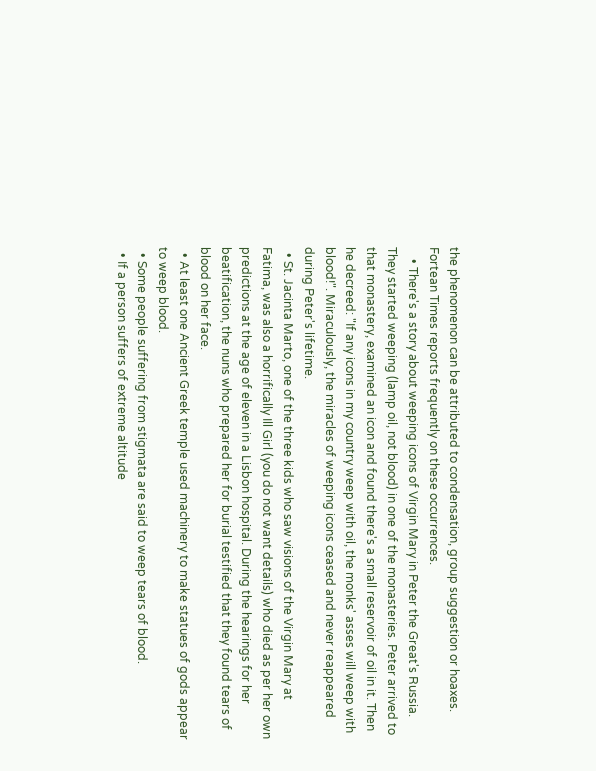the phenomenon can be attributed to condensation, group suggestion or hoaxes. Fortean Times reports frequently on these occurrences.
    • There's a story about weeping icons of Virgin Mary in Peter the Great's Russia. They started weeping (lamp oil, not blood) in one of the monasteries. Peter arrived to that monastery, examined an icon and found there's a small reservoir of oil in it. Then he decreed: "If any icons in my country weep with oil, the monks' asses will weep with blood!". Miraculously, the miracles of weeping icons ceased and never reappeared during Peter's lifetime.
  • St. Jacinta Marto, one of the three kids who saw visions of the Virgin Mary at Fatima, was also a horrifically Ill Girl (you do not want details) who died as per her own predictions at the age of eleven in a Lisbon hospital. During the hearings for her beatification, the nuns who prepared her for burial testified that they found tears of blood on her face.
  • At least one Ancient Greek temple used machinery to make statues of gods appear to weep blood.
  • Some people suffering from stigmata are said to weep tears of blood.
  • If a person suffers of extreme altitude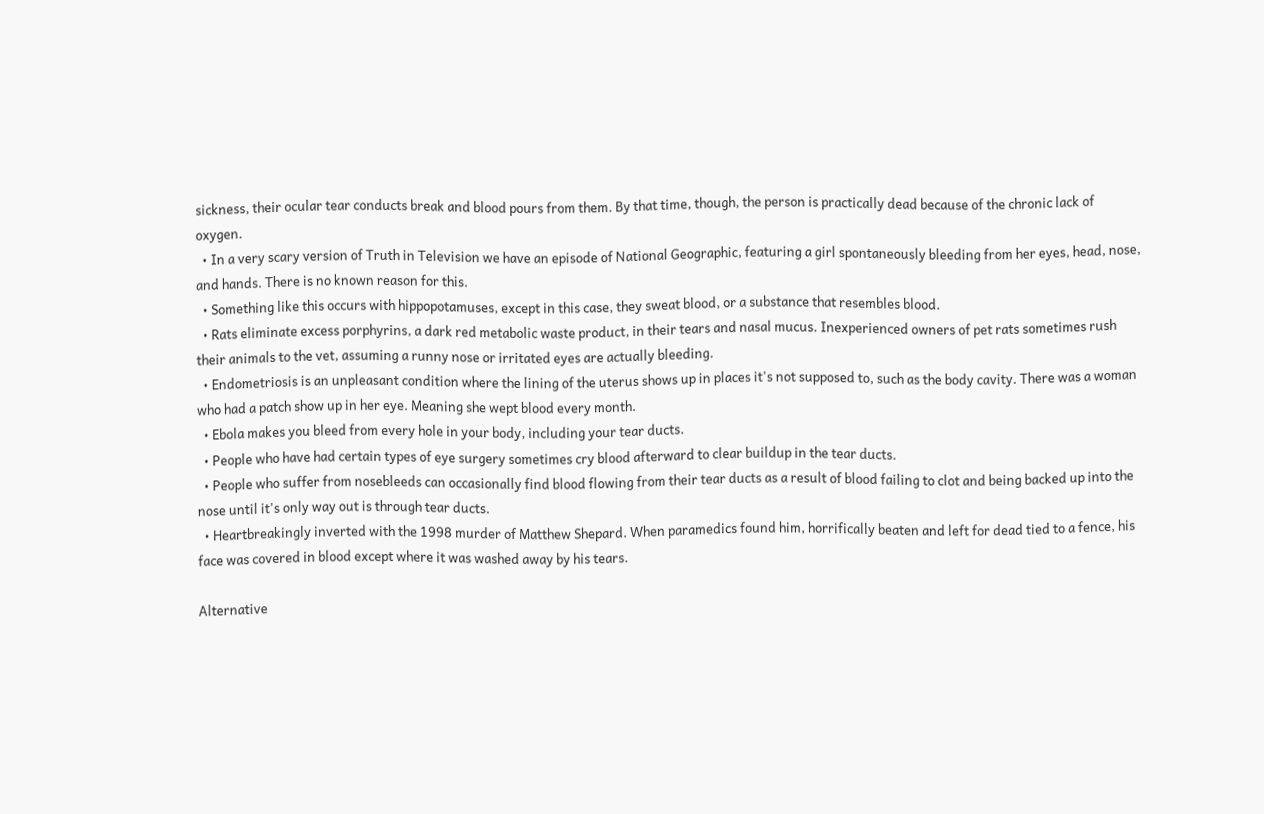sickness, their ocular tear conducts break and blood pours from them. By that time, though, the person is practically dead because of the chronic lack of oxygen.
  • In a very scary version of Truth in Television we have an episode of National Geographic, featuring a girl spontaneously bleeding from her eyes, head, nose, and hands. There is no known reason for this.
  • Something like this occurs with hippopotamuses, except in this case, they sweat blood, or a substance that resembles blood.
  • Rats eliminate excess porphyrins, a dark red metabolic waste product, in their tears and nasal mucus. Inexperienced owners of pet rats sometimes rush their animals to the vet, assuming a runny nose or irritated eyes are actually bleeding.
  • Endometriosis is an unpleasant condition where the lining of the uterus shows up in places it's not supposed to, such as the body cavity. There was a woman who had a patch show up in her eye. Meaning she wept blood every month.
  • Ebola makes you bleed from every hole in your body, including your tear ducts.
  • People who have had certain types of eye surgery sometimes cry blood afterward to clear buildup in the tear ducts.
  • People who suffer from nosebleeds can occasionally find blood flowing from their tear ducts as a result of blood failing to clot and being backed up into the nose until it's only way out is through tear ducts.
  • Heartbreakingly inverted with the 1998 murder of Matthew Shepard. When paramedics found him, horrifically beaten and left for dead tied to a fence, his face was covered in blood except where it was washed away by his tears.

Alternative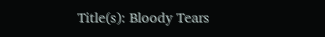Title(s): Bloody Tears